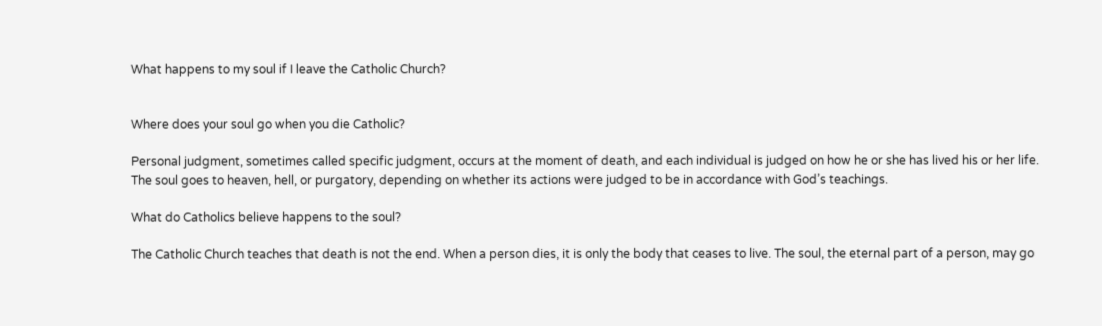What happens to my soul if I leave the Catholic Church?


Where does your soul go when you die Catholic?

Personal judgment, sometimes called specific judgment, occurs at the moment of death, and each individual is judged on how he or she has lived his or her life. The soul goes to heaven, hell, or purgatory, depending on whether its actions were judged to be in accordance with God’s teachings.

What do Catholics believe happens to the soul?

The Catholic Church teaches that death is not the end. When a person dies, it is only the body that ceases to live. The soul, the eternal part of a person, may go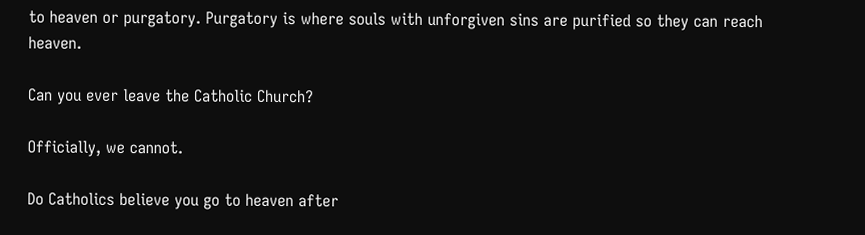to heaven or purgatory. Purgatory is where souls with unforgiven sins are purified so they can reach heaven.

Can you ever leave the Catholic Church?

Officially, we cannot.

Do Catholics believe you go to heaven after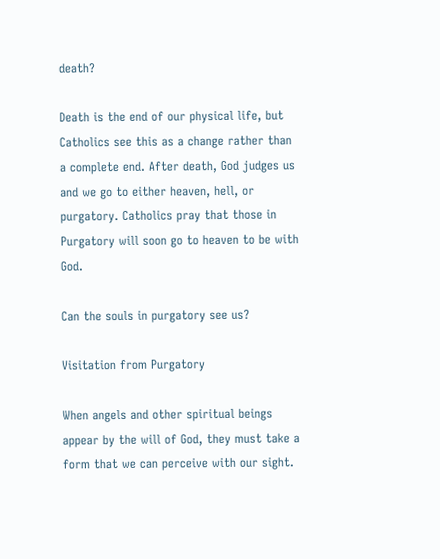death?

Death is the end of our physical life, but Catholics see this as a change rather than a complete end. After death, God judges us and we go to either heaven, hell, or purgatory. Catholics pray that those in Purgatory will soon go to heaven to be with God.

Can the souls in purgatory see us?

Visitation from Purgatory

When angels and other spiritual beings appear by the will of God, they must take a form that we can perceive with our sight.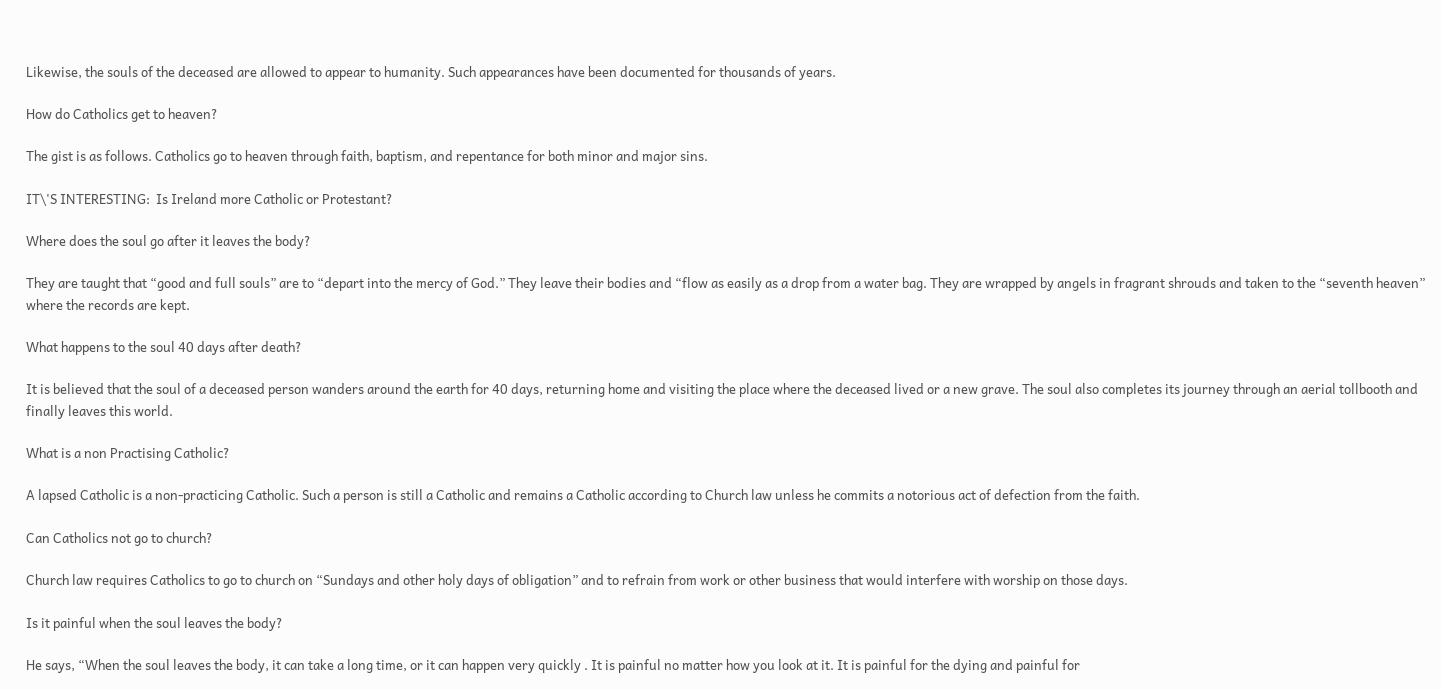Likewise, the souls of the deceased are allowed to appear to humanity. Such appearances have been documented for thousands of years.

How do Catholics get to heaven?

The gist is as follows. Catholics go to heaven through faith, baptism, and repentance for both minor and major sins.

IT\'S INTERESTING:  Is Ireland more Catholic or Protestant?

Where does the soul go after it leaves the body?

They are taught that “good and full souls” are to “depart into the mercy of God.” They leave their bodies and “flow as easily as a drop from a water bag. They are wrapped by angels in fragrant shrouds and taken to the “seventh heaven” where the records are kept.

What happens to the soul 40 days after death?

It is believed that the soul of a deceased person wanders around the earth for 40 days, returning home and visiting the place where the deceased lived or a new grave. The soul also completes its journey through an aerial tollbooth and finally leaves this world.

What is a non Practising Catholic?

A lapsed Catholic is a non-practicing Catholic. Such a person is still a Catholic and remains a Catholic according to Church law unless he commits a notorious act of defection from the faith.

Can Catholics not go to church?

Church law requires Catholics to go to church on “Sundays and other holy days of obligation” and to refrain from work or other business that would interfere with worship on those days.

Is it painful when the soul leaves the body?

He says, “When the soul leaves the body, it can take a long time, or it can happen very quickly . It is painful no matter how you look at it. It is painful for the dying and painful for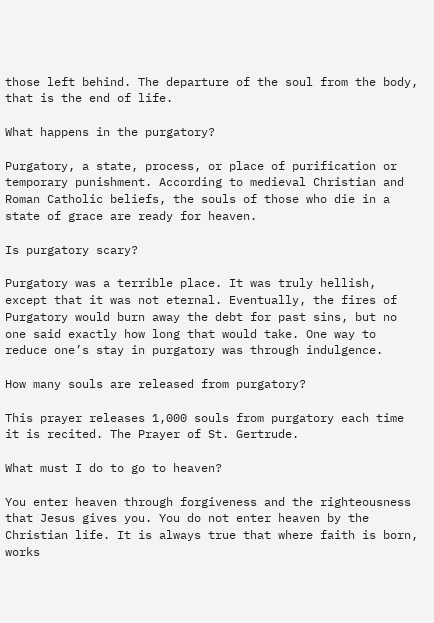those left behind. The departure of the soul from the body, that is the end of life.

What happens in the purgatory?

Purgatory, a state, process, or place of purification or temporary punishment. According to medieval Christian and Roman Catholic beliefs, the souls of those who die in a state of grace are ready for heaven.

Is purgatory scary?

Purgatory was a terrible place. It was truly hellish, except that it was not eternal. Eventually, the fires of Purgatory would burn away the debt for past sins, but no one said exactly how long that would take. One way to reduce one’s stay in purgatory was through indulgence.

How many souls are released from purgatory?

This prayer releases 1,000 souls from purgatory each time it is recited. The Prayer of St. Gertrude.

What must I do to go to heaven?

You enter heaven through forgiveness and the righteousness that Jesus gives you. You do not enter heaven by the Christian life. It is always true that where faith is born, works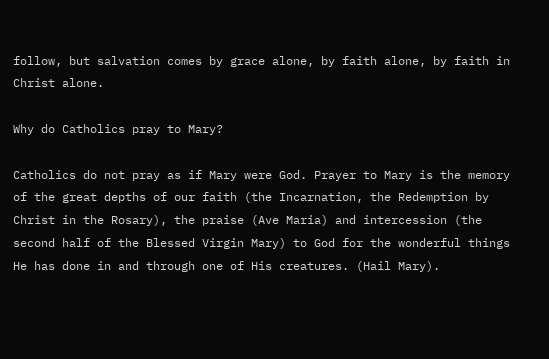follow, but salvation comes by grace alone, by faith alone, by faith in Christ alone.

Why do Catholics pray to Mary?

Catholics do not pray as if Mary were God. Prayer to Mary is the memory of the great depths of our faith (the Incarnation, the Redemption by Christ in the Rosary), the praise (Ave Maria) and intercession (the second half of the Blessed Virgin Mary) to God for the wonderful things He has done in and through one of His creatures. (Hail Mary).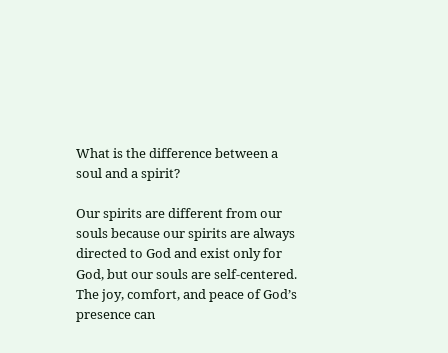What is the difference between a soul and a spirit?

Our spirits are different from our souls because our spirits are always directed to God and exist only for God, but our souls are self-centered. The joy, comfort, and peace of God’s presence can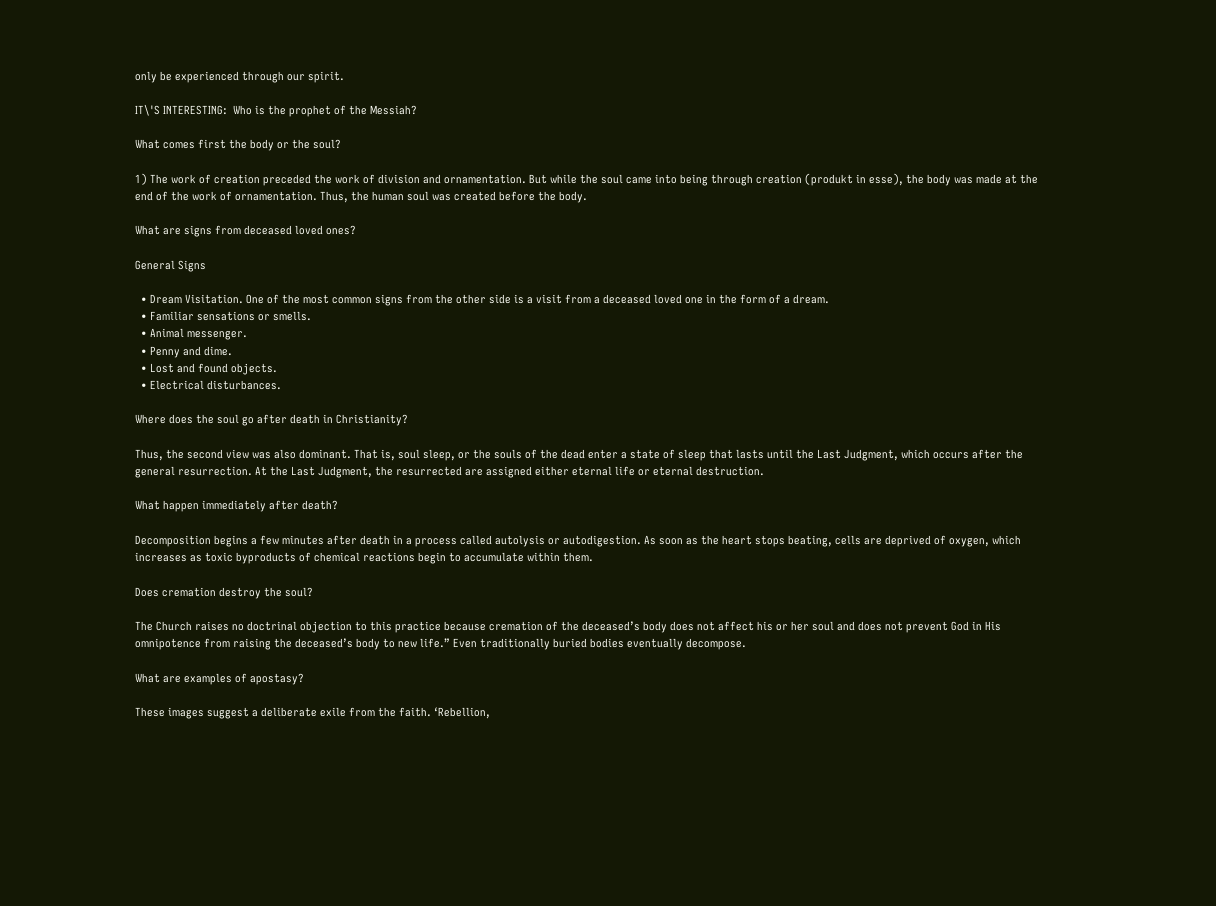only be experienced through our spirit.

IT\'S INTERESTING:  Who is the prophet of the Messiah?

What comes first the body or the soul?

1) The work of creation preceded the work of division and ornamentation. But while the soul came into being through creation (produkt in esse), the body was made at the end of the work of ornamentation. Thus, the human soul was created before the body.

What are signs from deceased loved ones?

General Signs

  • Dream Visitation. One of the most common signs from the other side is a visit from a deceased loved one in the form of a dream.
  • Familiar sensations or smells.
  • Animal messenger.
  • Penny and dime.
  • Lost and found objects.
  • Electrical disturbances.

Where does the soul go after death in Christianity?

Thus, the second view was also dominant. That is, soul sleep, or the souls of the dead enter a state of sleep that lasts until the Last Judgment, which occurs after the general resurrection. At the Last Judgment, the resurrected are assigned either eternal life or eternal destruction.

What happen immediately after death?

Decomposition begins a few minutes after death in a process called autolysis or autodigestion. As soon as the heart stops beating, cells are deprived of oxygen, which increases as toxic byproducts of chemical reactions begin to accumulate within them.

Does cremation destroy the soul?

The Church raises no doctrinal objection to this practice because cremation of the deceased’s body does not affect his or her soul and does not prevent God in His omnipotence from raising the deceased’s body to new life.” Even traditionally buried bodies eventually decompose.

What are examples of apostasy?

These images suggest a deliberate exile from the faith. ‘Rebellion,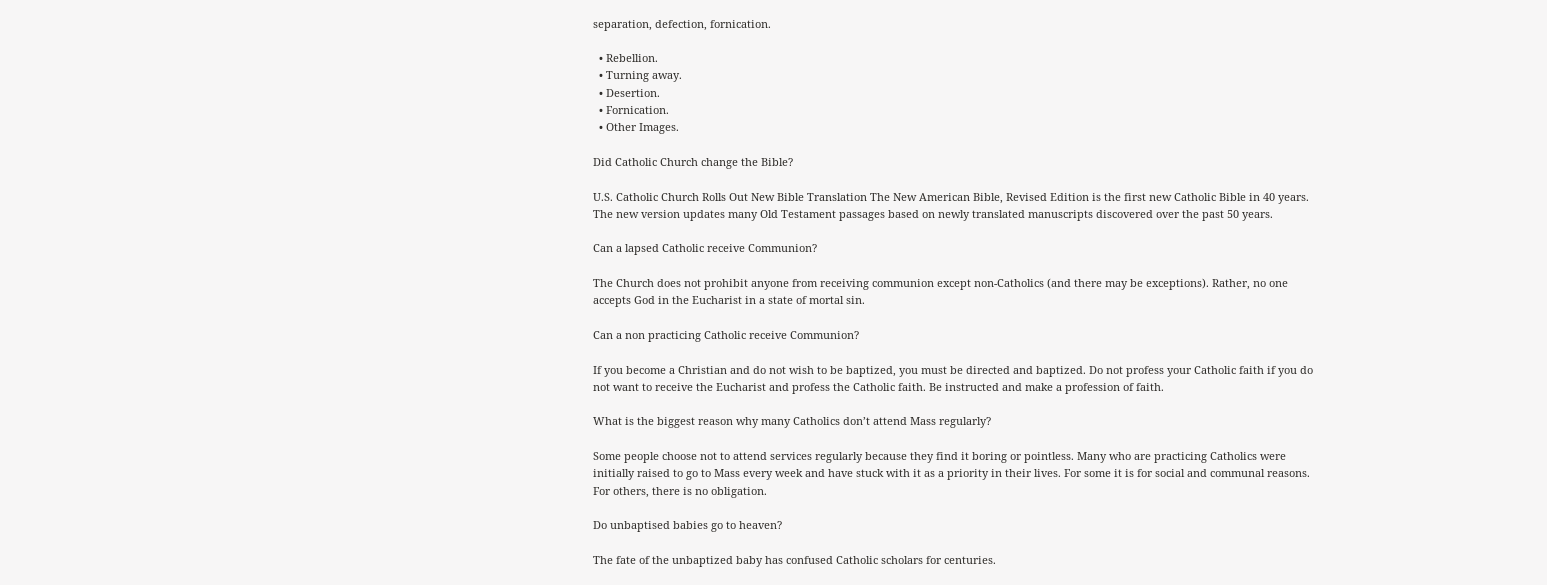separation, defection, fornication.

  • Rebellion.
  • Turning away.
  • Desertion.
  • Fornication.
  • Other Images.

Did Catholic Church change the Bible?

U.S. Catholic Church Rolls Out New Bible Translation The New American Bible, Revised Edition is the first new Catholic Bible in 40 years. The new version updates many Old Testament passages based on newly translated manuscripts discovered over the past 50 years.

Can a lapsed Catholic receive Communion?

The Church does not prohibit anyone from receiving communion except non-Catholics (and there may be exceptions). Rather, no one accepts God in the Eucharist in a state of mortal sin.

Can a non practicing Catholic receive Communion?

If you become a Christian and do not wish to be baptized, you must be directed and baptized. Do not profess your Catholic faith if you do not want to receive the Eucharist and profess the Catholic faith. Be instructed and make a profession of faith.

What is the biggest reason why many Catholics don’t attend Mass regularly?

Some people choose not to attend services regularly because they find it boring or pointless. Many who are practicing Catholics were initially raised to go to Mass every week and have stuck with it as a priority in their lives. For some it is for social and communal reasons. For others, there is no obligation.

Do unbaptised babies go to heaven?

The fate of the unbaptized baby has confused Catholic scholars for centuries.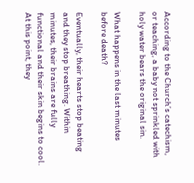According to the Church’s catechism, or teaching, a baby not sprinkled with holy water bears the original sin.

What happens in the last minutes before death?

Eventually, their hearts stop beating and they stop breathing. Within minutes, their brains are fully functional and their skin begins to cool. At this point, they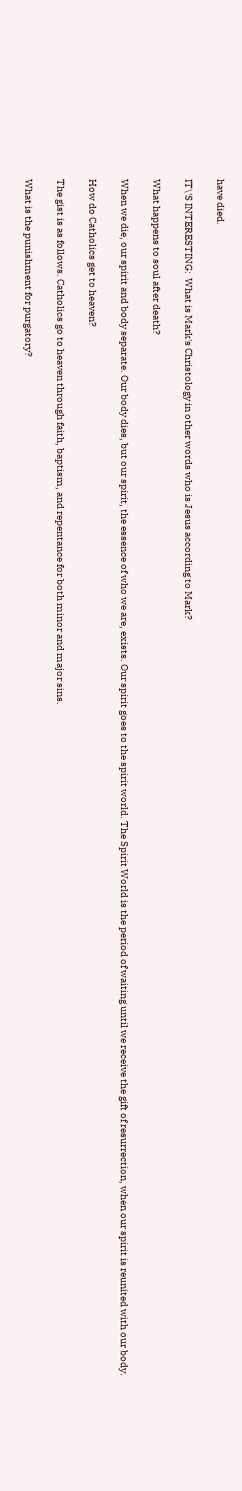have died.

IT\'S INTERESTING:  What is Mark's Christology in other words who is Jesus according to Mark?

What happens to soul after death?

When we die, our spirit and body separate. Our body dies, but our spirit, the essence of who we are, exists. Our spirit goes to the spirit world. The Spirit World is the period of waiting until we receive the gift of resurrection, when our spirit is reunited with our body.

How do Catholics get to heaven?

The gist is as follows. Catholics go to heaven through faith, baptism, and repentance for both minor and major sins.

What is the punishment for purgatory?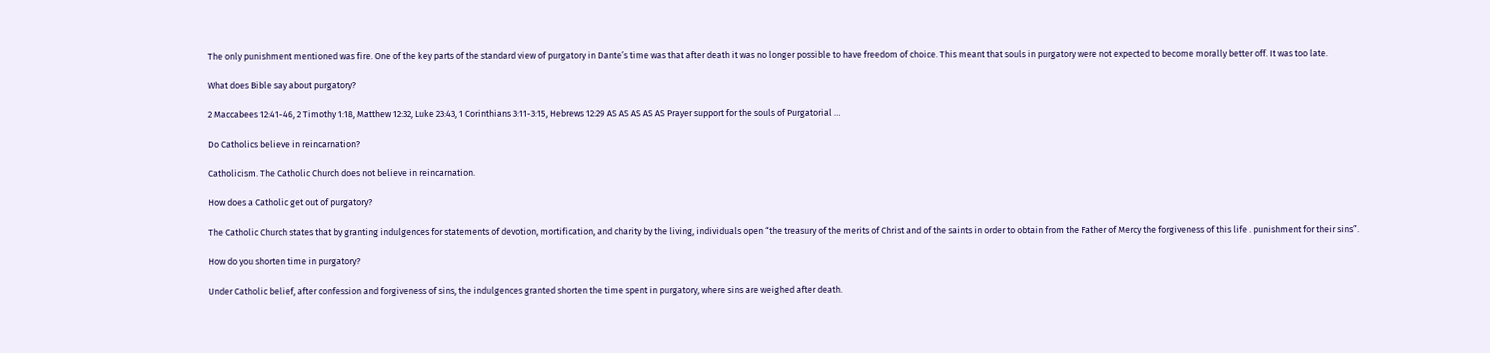The only punishment mentioned was fire. One of the key parts of the standard view of purgatory in Dante’s time was that after death it was no longer possible to have freedom of choice. This meant that souls in purgatory were not expected to become morally better off. It was too late.

What does Bible say about purgatory?

2 Maccabees 12:41-46, 2 Timothy 1:18, Matthew 12:32, Luke 23:43, 1 Corinthians 3:11-3:15, Hebrews 12:29 AS AS AS AS AS Prayer support for the souls of Purgatorial …

Do Catholics believe in reincarnation?

Catholicism. The Catholic Church does not believe in reincarnation.

How does a Catholic get out of purgatory?

The Catholic Church states that by granting indulgences for statements of devotion, mortification, and charity by the living, individuals open “the treasury of the merits of Christ and of the saints in order to obtain from the Father of Mercy the forgiveness of this life . punishment for their sins”.

How do you shorten time in purgatory?

Under Catholic belief, after confession and forgiveness of sins, the indulgences granted shorten the time spent in purgatory, where sins are weighed after death.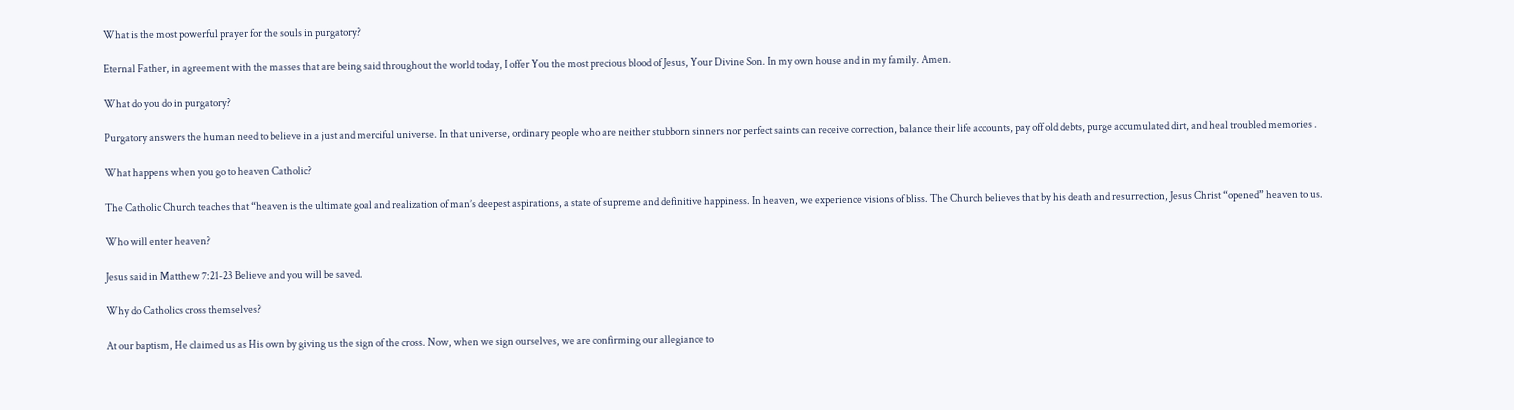What is the most powerful prayer for the souls in purgatory?

Eternal Father, in agreement with the masses that are being said throughout the world today, I offer You the most precious blood of Jesus, Your Divine Son. In my own house and in my family. Amen.

What do you do in purgatory?

Purgatory answers the human need to believe in a just and merciful universe. In that universe, ordinary people who are neither stubborn sinners nor perfect saints can receive correction, balance their life accounts, pay off old debts, purge accumulated dirt, and heal troubled memories .

What happens when you go to heaven Catholic?

The Catholic Church teaches that “heaven is the ultimate goal and realization of man’s deepest aspirations, a state of supreme and definitive happiness. In heaven, we experience visions of bliss. The Church believes that by his death and resurrection, Jesus Christ “opened” heaven to us.

Who will enter heaven?

Jesus said in Matthew 7:21-23 Believe and you will be saved.

Why do Catholics cross themselves?

At our baptism, He claimed us as His own by giving us the sign of the cross. Now, when we sign ourselves, we are confirming our allegiance to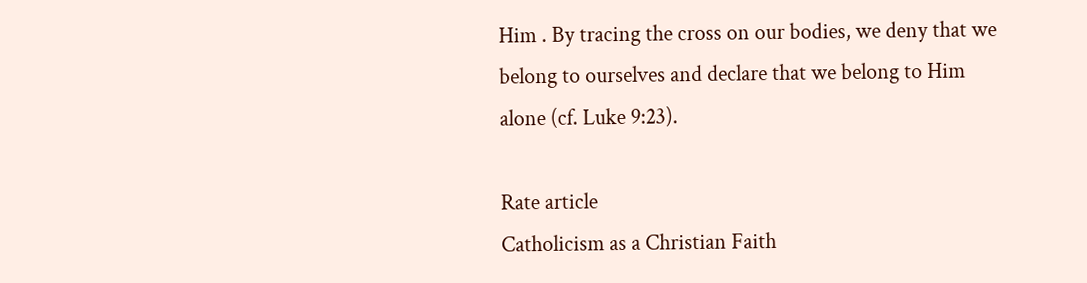Him . By tracing the cross on our bodies, we deny that we belong to ourselves and declare that we belong to Him alone (cf. Luke 9:23).

Rate article
Catholicism as a Christian Faith